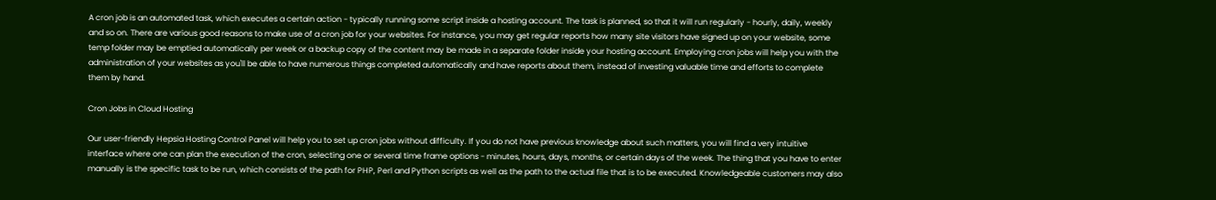A cron job is an automated task, which executes a certain action - typically running some script inside a hosting account. The task is planned, so that it will run regularly - hourly, daily, weekly and so on. There are various good reasons to make use of a cron job for your websites. For instance, you may get regular reports how many site visitors have signed up on your website, some temp folder may be emptied automatically per week or a backup copy of the content may be made in a separate folder inside your hosting account. Employing cron jobs will help you with the administration of your websites as you'll be able to have numerous things completed automatically and have reports about them, instead of investing valuable time and efforts to complete them by hand.

Cron Jobs in Cloud Hosting

Our user-friendly Hepsia Hosting Control Panel will help you to set up cron jobs without difficulty. If you do not have previous knowledge about such matters, you will find a very intuitive interface where one can plan the execution of the cron, selecting one or several time frame options - minutes, hours, days, months, or certain days of the week. The thing that you have to enter manually is the specific task to be run, which consists of the path for PHP, Perl and Python scripts as well as the path to the actual file that is to be executed. Knowledgeable customers may also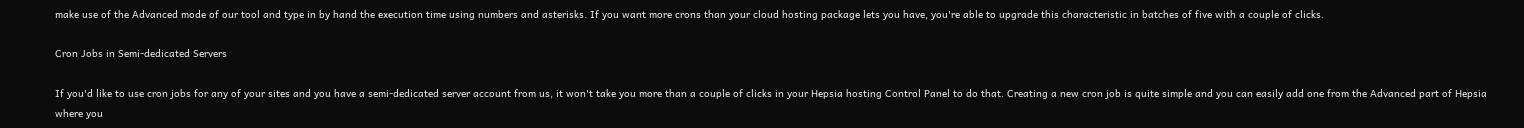make use of the Advanced mode of our tool and type in by hand the execution time using numbers and asterisks. If you want more crons than your cloud hosting package lets you have, you're able to upgrade this characteristic in batches of five with a couple of clicks.

Cron Jobs in Semi-dedicated Servers

If you'd like to use cron jobs for any of your sites and you have a semi-dedicated server account from us, it won't take you more than a couple of clicks in your Hepsia hosting Control Panel to do that. Creating a new cron job is quite simple and you can easily add one from the Advanced part of Hepsia where you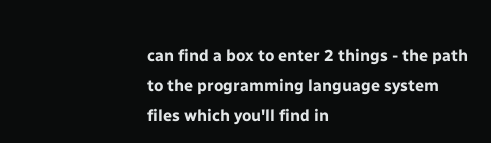can find a box to enter 2 things - the path to the programming language system files which you'll find in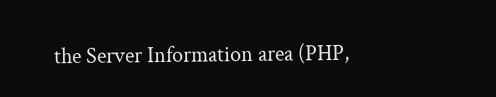the Server Information area (PHP,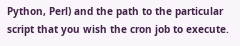Python, Perl) and the path to the particular script that you wish the cron job to execute.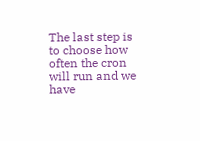The last step is to choose how often the cron will run and we have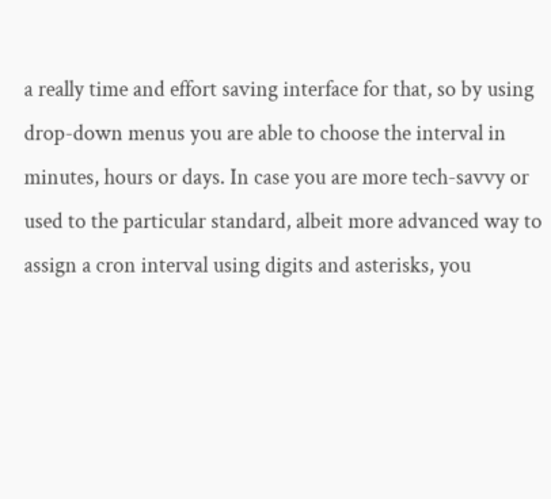a really time and effort saving interface for that, so by using drop-down menus you are able to choose the interval in minutes, hours or days. In case you are more tech-savvy or used to the particular standard, albeit more advanced way to assign a cron interval using digits and asterisks, you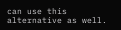can use this alternative as well.